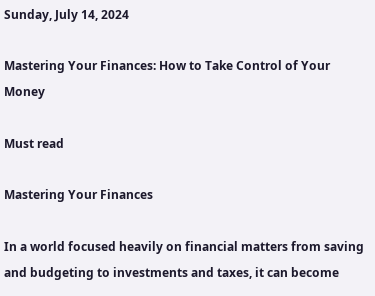Sunday, July 14, 2024

Mastering Your Finances: How to Take Control of Your Money

Must read

Mastering Your Finances

In a world focused heavily on financial matters from saving and budgeting to investments and taxes, it can become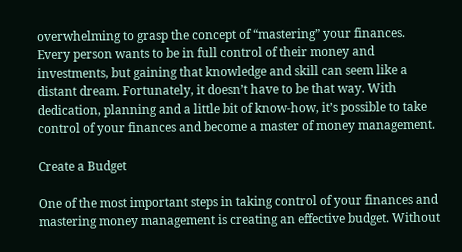overwhelming to grasp the concept of “mastering” your finances. Every person wants to be in full control of their money and investments, but gaining that knowledge and skill can seem like a distant dream. Fortunately, it doesn’t have to be that way. With dedication, planning and a little bit of know-how, it’s possible to take control of your finances and become a master of money management.

Create a Budget

One of the most important steps in taking control of your finances and mastering money management is creating an effective budget. Without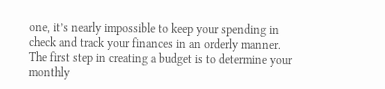one, it’s nearly impossible to keep your spending in check and track your finances in an orderly manner. The first step in creating a budget is to determine your monthly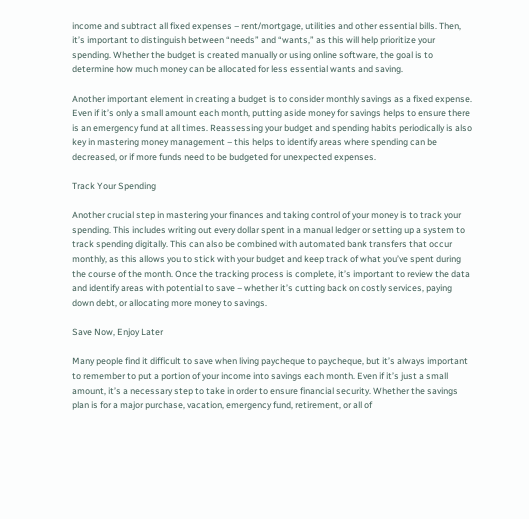income and subtract all fixed expenses – rent/mortgage, utilities and other essential bills. Then, it’s important to distinguish between “needs” and “wants,” as this will help prioritize your spending. Whether the budget is created manually or using online software, the goal is to determine how much money can be allocated for less essential wants and saving.

Another important element in creating a budget is to consider monthly savings as a fixed expense. Even if it’s only a small amount each month, putting aside money for savings helps to ensure there is an emergency fund at all times. Reassessing your budget and spending habits periodically is also key in mastering money management – this helps to identify areas where spending can be decreased, or if more funds need to be budgeted for unexpected expenses.

Track Your Spending

Another crucial step in mastering your finances and taking control of your money is to track your spending. This includes writing out every dollar spent in a manual ledger or setting up a system to track spending digitally. This can also be combined with automated bank transfers that occur monthly, as this allows you to stick with your budget and keep track of what you’ve spent during the course of the month. Once the tracking process is complete, it’s important to review the data and identify areas with potential to save – whether it’s cutting back on costly services, paying down debt, or allocating more money to savings.

Save Now, Enjoy Later

Many people find it difficult to save when living paycheque to paycheque, but it’s always important to remember to put a portion of your income into savings each month. Even if it’s just a small amount, it’s a necessary step to take in order to ensure financial security. Whether the savings plan is for a major purchase, vacation, emergency fund, retirement, or all of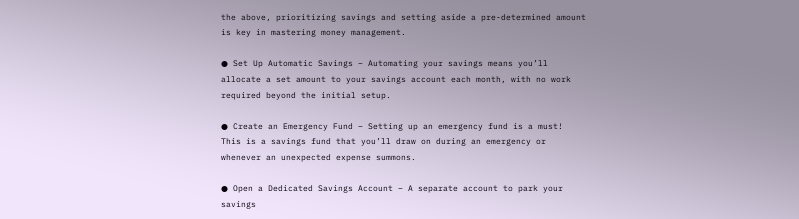the above, prioritizing savings and setting aside a pre-determined amount is key in mastering money management.

● Set Up Automatic Savings – Automating your savings means you’ll allocate a set amount to your savings account each month, with no work required beyond the initial setup.

● Create an Emergency Fund – Setting up an emergency fund is a must! This is a savings fund that you’ll draw on during an emergency or whenever an unexpected expense summons.

● Open a Dedicated Savings Account – A separate account to park your savings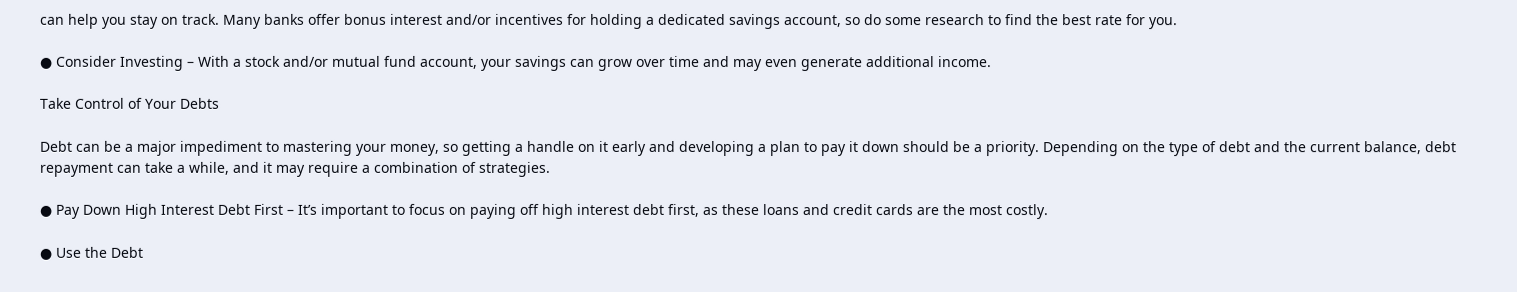can help you stay on track. Many banks offer bonus interest and/or incentives for holding a dedicated savings account, so do some research to find the best rate for you.

● Consider Investing – With a stock and/or mutual fund account, your savings can grow over time and may even generate additional income.

Take Control of Your Debts

Debt can be a major impediment to mastering your money, so getting a handle on it early and developing a plan to pay it down should be a priority. Depending on the type of debt and the current balance, debt repayment can take a while, and it may require a combination of strategies.

● Pay Down High Interest Debt First – It’s important to focus on paying off high interest debt first, as these loans and credit cards are the most costly.

● Use the Debt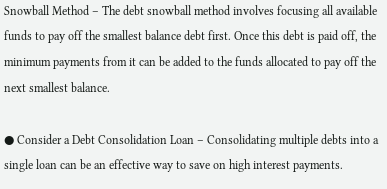Snowball Method – The debt snowball method involves focusing all available funds to pay off the smallest balance debt first. Once this debt is paid off, the minimum payments from it can be added to the funds allocated to pay off the next smallest balance.

● Consider a Debt Consolidation Loan – Consolidating multiple debts into a single loan can be an effective way to save on high interest payments.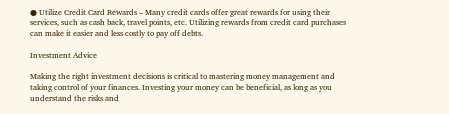● Utilize Credit Card Rewards – Many credit cards offer great rewards for using their services, such as cash back, travel points, etc. Utilizing rewards from credit card purchases can make it easier and less costly to pay off debts.

Investment Advice

Making the right investment decisions is critical to mastering money management and taking control of your finances. Investing your money can be beneficial, as long as you understand the risks and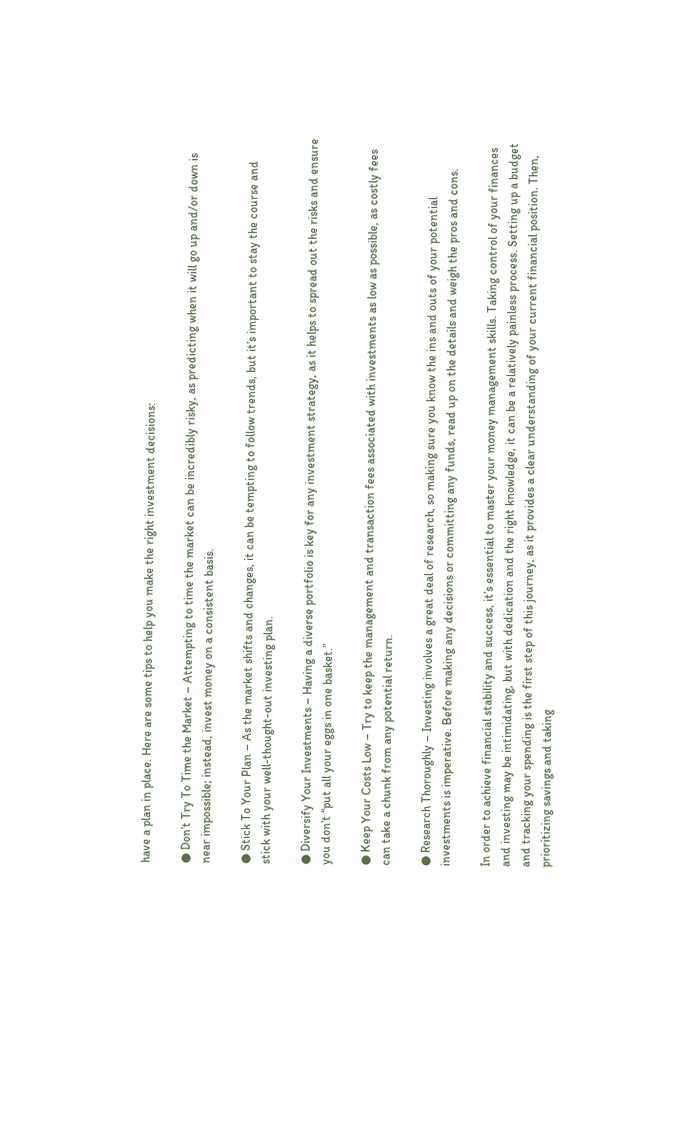have a plan in place. Here are some tips to help you make the right investment decisions:

● Don’t Try To Time the Market – Attempting to time the market can be incredibly risky, as predicting when it will go up and/or down is near impossible; instead, invest money on a consistent basis.

● Stick To Your Plan – As the market shifts and changes, it can be tempting to follow trends, but it’s important to stay the course and stick with your well-thought-out investing plan.

● Diversify Your Investments – Having a diverse portfolio is key for any investment strategy, as it helps to spread out the risks and ensure you don’t “put all your eggs in one basket.”

● Keep Your Costs Low – Try to keep the management and transaction fees associated with investments as low as possible, as costly fees can take a chunk from any potential return.

● Research Thoroughly – Investing involves a great deal of research, so making sure you know the ins and outs of your potential investments is imperative. Before making any decisions or committing any funds, read up on the details and weigh the pros and cons.

In order to achieve financial stability and success, it’s essential to master your money management skills. Taking control of your finances and investing may be intimidating, but with dedication and the right knowledge, it can be a relatively painless process. Setting up a budget and tracking your spending is the first step of this journey, as it provides a clear understanding of your current financial position. Then, prioritizing savings and taking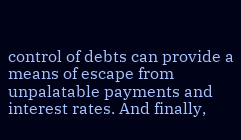control of debts can provide a means of escape from unpalatable payments and interest rates. And finally,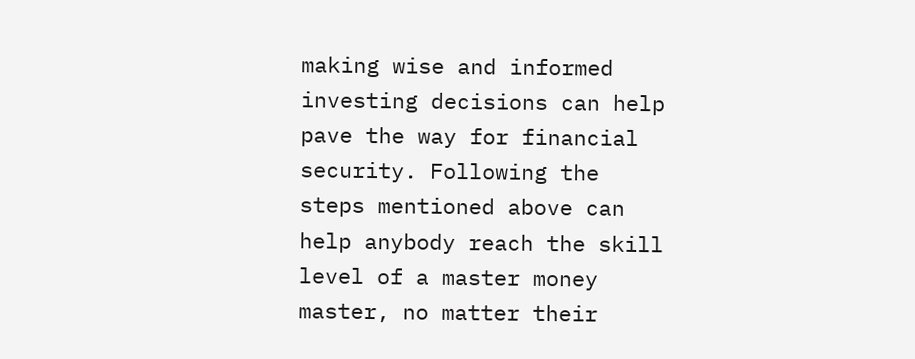making wise and informed investing decisions can help pave the way for financial security. Following the steps mentioned above can help anybody reach the skill level of a master money master, no matter their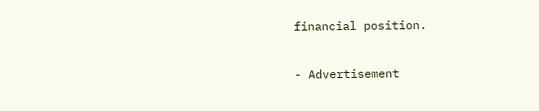financial position.

- Advertisement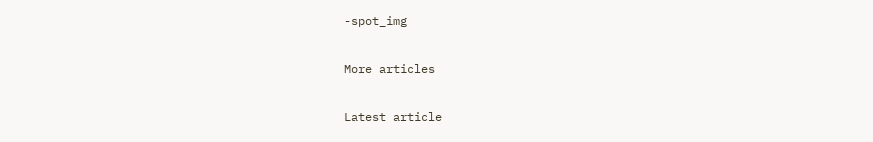-spot_img

More articles

Latest article